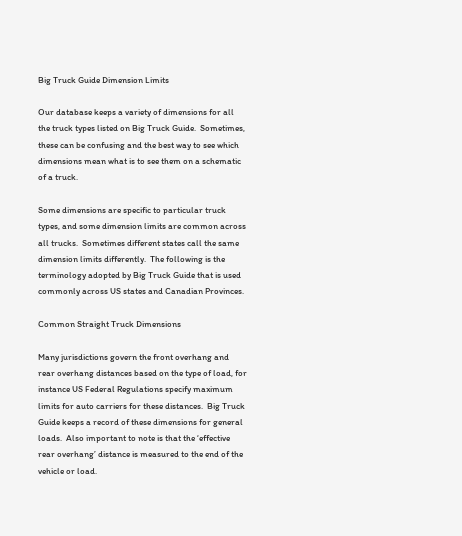Big Truck Guide Dimension Limits

Our database keeps a variety of dimensions for all the truck types listed on Big Truck Guide.  Sometimes, these can be confusing and the best way to see which dimensions mean what is to see them on a schematic of a truck.

Some dimensions are specific to particular truck types, and some dimension limits are common across all trucks.  Sometimes different states call the same dimension limits differently.  The following is the terminology adopted by Big Truck Guide that is used commonly across US states and Canadian Provinces.

Common Straight Truck Dimensions

Many jurisdictions govern the front overhang and rear overhang distances based on the type of load, for instance US Federal Regulations specify maximum limits for auto carriers for these distances.  Big Truck Guide keeps a record of these dimensions for general loads.  Also important to note is that the ‘effective rear overhang’ distance is measured to the end of the vehicle or load.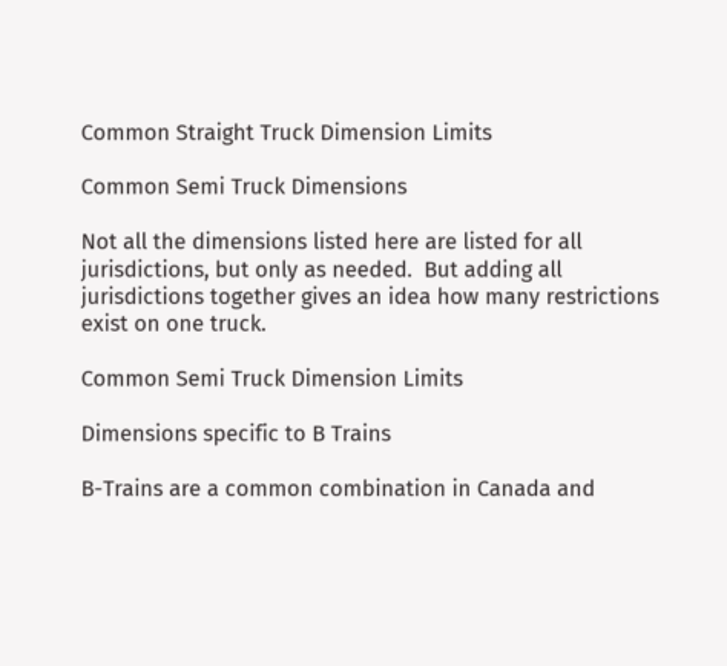Common Straight Truck Dimension Limits

Common Semi Truck Dimensions

Not all the dimensions listed here are listed for all jurisdictions, but only as needed.  But adding all jurisdictions together gives an idea how many restrictions exist on one truck.

Common Semi Truck Dimension Limits

Dimensions specific to B Trains

B-Trains are a common combination in Canada and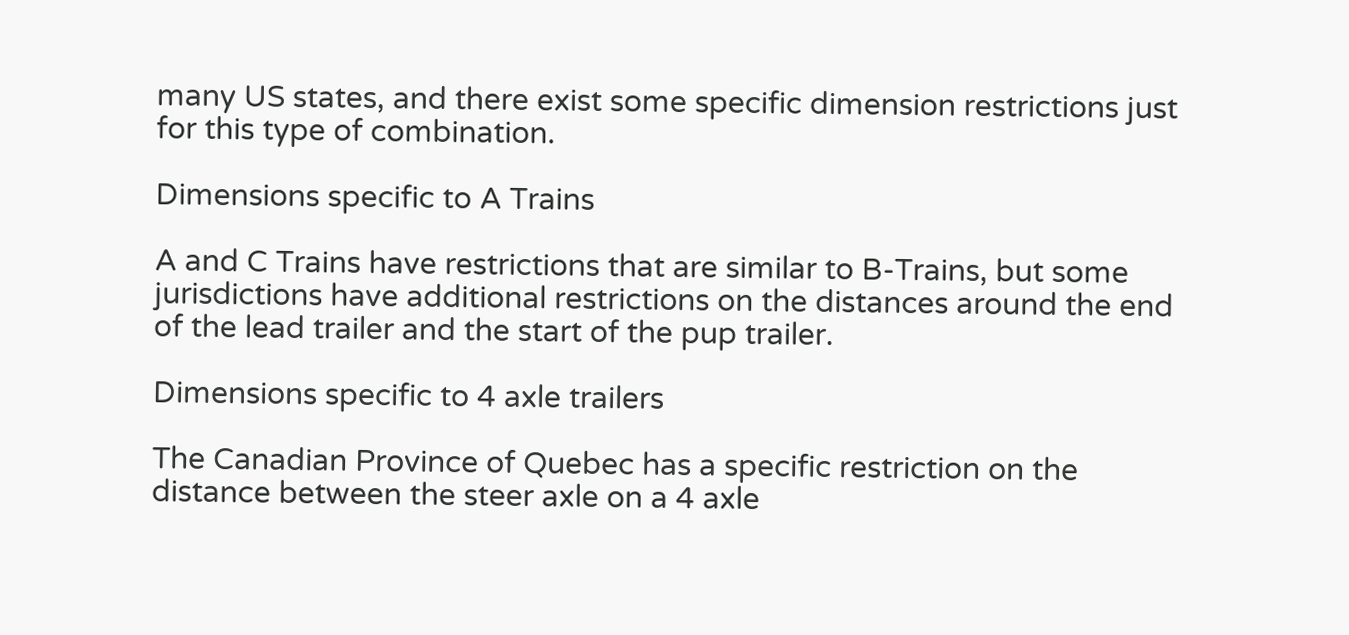many US states, and there exist some specific dimension restrictions just for this type of combination.

Dimensions specific to A Trains

A and C Trains have restrictions that are similar to B-Trains, but some jurisdictions have additional restrictions on the distances around the end of the lead trailer and the start of the pup trailer.

Dimensions specific to 4 axle trailers

The Canadian Province of Quebec has a specific restriction on the distance between the steer axle on a 4 axle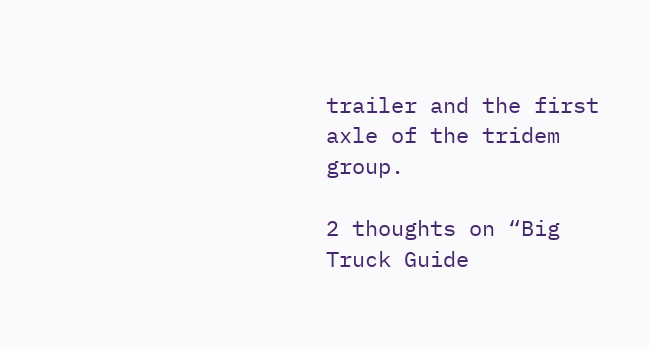trailer and the first axle of the tridem group.

2 thoughts on “Big Truck Guide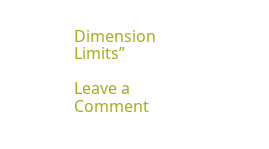Dimension Limits”

Leave a Comment